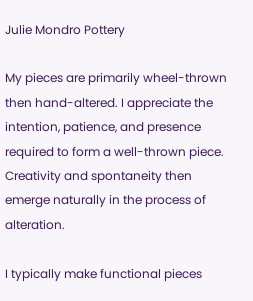Julie Mondro Pottery

My pieces are primarily wheel-thrown then hand-altered. I appreciate the intention, patience, and presence required to form a well-thrown piece. Creativity and spontaneity then emerge naturally in the process of alteration.

I typically make functional pieces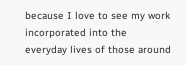because I love to see my work incorporated into the everyday lives of those around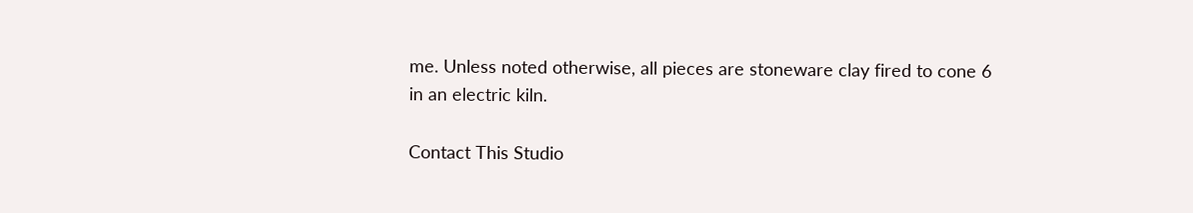me. Unless noted otherwise, all pieces are stoneware clay fired to cone 6 in an electric kiln.

Contact This Studio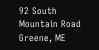92 South Mountain Road Greene, ME